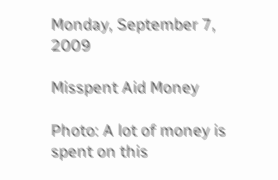Monday, September 7, 2009

Misspent Aid Money

Photo: A lot of money is spent on this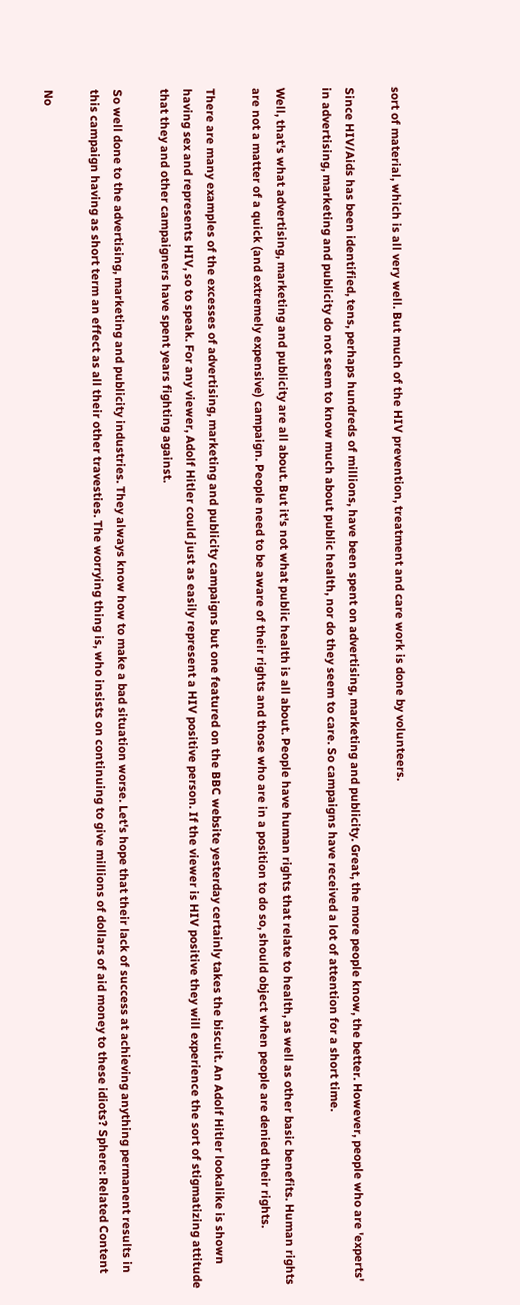sort of material, which is all very well. But much of the HIV prevention, treatment and care work is done by volunteers.

Since HIV/Aids has been identified, tens, perhaps hundreds of millions, have been spent on advertising, marketing and publicity. Great, the more people know, the better. However, people who are 'experts' in advertising, marketing and publicity do not seem to know much about public health, nor do they seem to care. So campaigns have received a lot of attention for a short time.

Well, that's what advertising, marketing and publicity are all about. But it's not what public health is all about. People have human rights that relate to health, as well as other basic benefits. Human rights are not a matter of a quick (and extremely expensive) campaign. People need to be aware of their rights and those who are in a position to do so, should object when people are denied their rights.

There are many examples of the excesses of advertising, marketing and publicity campaigns but one featured on the BBC website yesterday certainly takes the biscuit. An Adolf Hitler lookalike is shown having sex and represents HIV, so to speak. For any viewer, Adolf Hitler could just as easily represent a HIV positive person. If the viewer is HIV positive they will experience the sort of stigmatizing attitude that they and other campaigners have spent years fighting against.

So well done to the advertising, marketing and publicity industries. They always know how to make a bad situation worse. Let's hope that their lack of success at achieving anything permanent results in this campaign having as short term an effect as all their other travesties. The worrying thing is, who insists on continuing to give millions of dollars of aid money to these idiots? Sphere: Related Content

No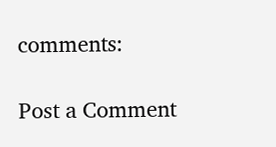comments:

Post a Comment